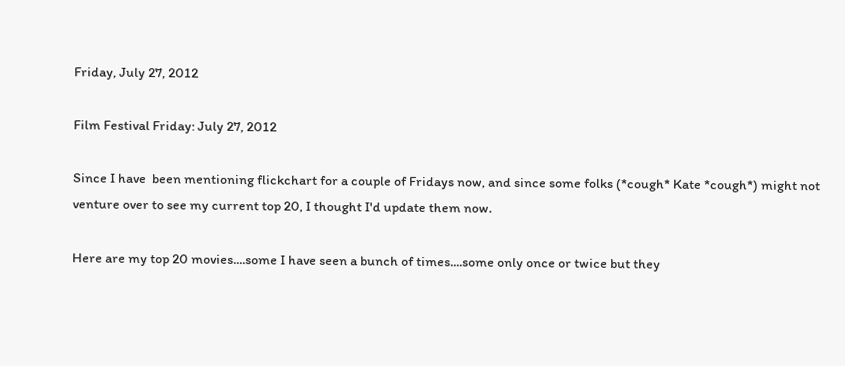Friday, July 27, 2012

Film Festival Friday: July 27, 2012

Since I have  been mentioning flickchart for a couple of Fridays now, and since some folks (*cough* Kate *cough*) might not venture over to see my current top 20, I thought I'd update them now.

Here are my top 20 movies....some I have seen a bunch of times....some only once or twice but they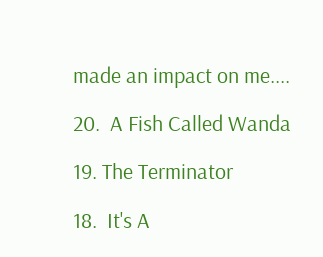made an impact on me....

20.  A Fish Called Wanda

19. The Terminator

18.  It's A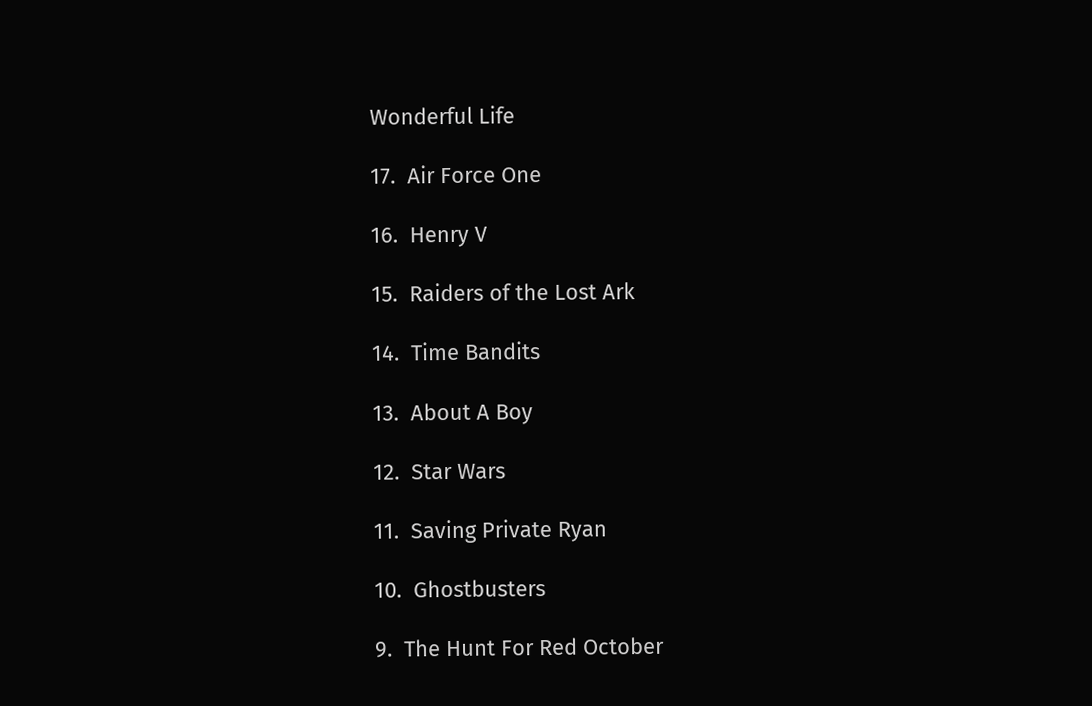Wonderful Life

17.  Air Force One

16.  Henry V

15.  Raiders of the Lost Ark

14.  Time Bandits

13.  About A Boy

12.  Star Wars

11.  Saving Private Ryan

10.  Ghostbusters

9.  The Hunt For Red October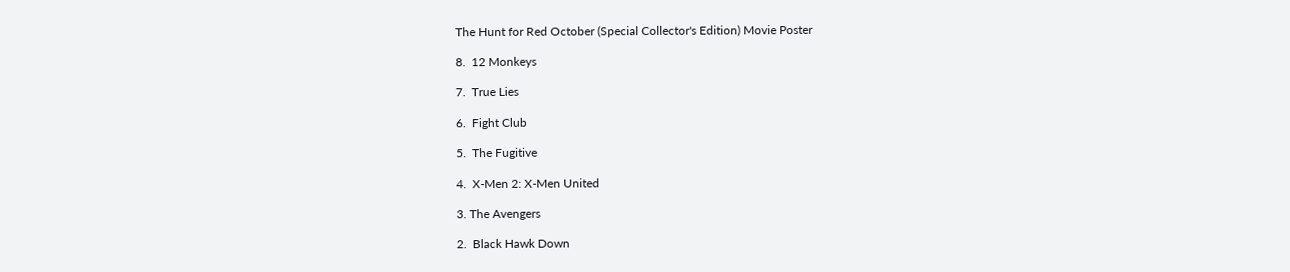The Hunt for Red October (Special Collector's Edition) Movie Poster

8.  12 Monkeys

7.  True Lies

6.  Fight Club

5.  The Fugitive

4.  X-Men 2: X-Men United

3. The Avengers

2.  Black Hawk Down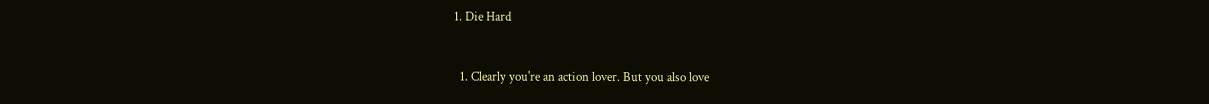1. Die Hard


  1. Clearly you're an action lover. But you also love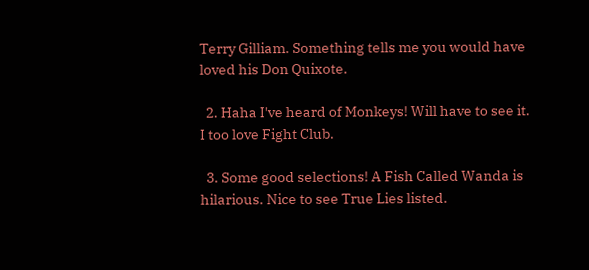Terry Gilliam. Something tells me you would have loved his Don Quixote.

  2. Haha I've heard of Monkeys! Will have to see it. I too love Fight Club.

  3. Some good selections! A Fish Called Wanda is hilarious. Nice to see True Lies listed.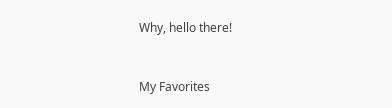Why, hello there!


My Favorites